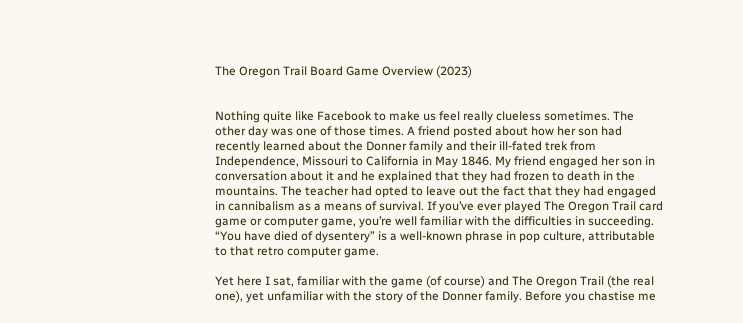The Oregon Trail Board Game Overview (2023)


Nothing quite like Facebook to make us feel really clueless sometimes. The other day was one of those times. A friend posted about how her son had recently learned about the Donner family and their ill-fated trek from Independence, Missouri to California in May 1846. My friend engaged her son in conversation about it and he explained that they had frozen to death in the mountains. The teacher had opted to leave out the fact that they had engaged in cannibalism as a means of survival. If you’ve ever played The Oregon Trail card game or computer game, you’re well familiar with the difficulties in succeeding. “You have died of dysentery” is a well-known phrase in pop culture, attributable to that retro computer game.

Yet here I sat, familiar with the game (of course) and The Oregon Trail (the real one), yet unfamiliar with the story of the Donner family. Before you chastise me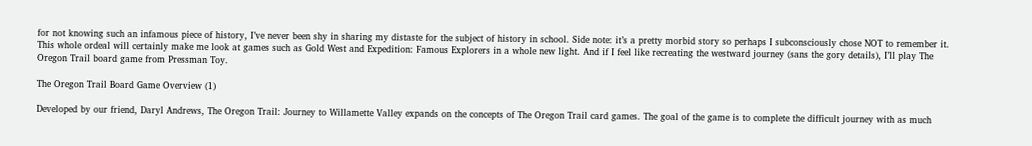for not knowing such an infamous piece of history, I’ve never been shy in sharing my distaste for the subject of history in school. Side note: it’s a pretty morbid story so perhaps I subconsciously chose NOT to remember it. This whole ordeal will certainly make me look at games such as Gold West and Expedition: Famous Explorers in a whole new light. And if I feel like recreating the westward journey (sans the gory details), I’ll play The Oregon Trail board game from Pressman Toy.

The Oregon Trail Board Game Overview (1)

Developed by our friend, Daryl Andrews, The Oregon Trail: Journey to Willamette Valley expands on the concepts of The Oregon Trail card games. The goal of the game is to complete the difficult journey with as much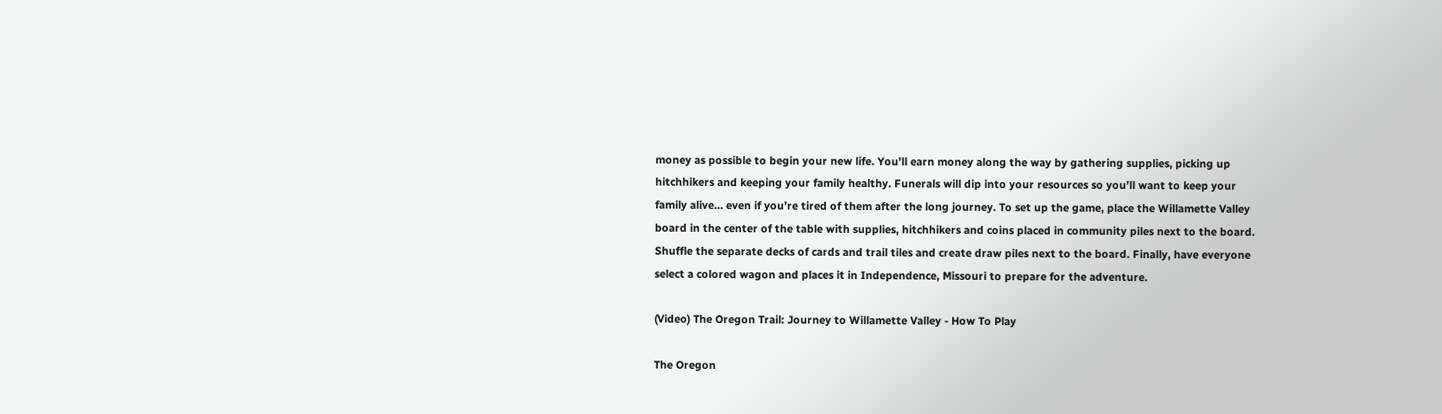money as possible to begin your new life. You’ll earn money along the way by gathering supplies, picking up hitchhikers and keeping your family healthy. Funerals will dip into your resources so you’ll want to keep your family alive… even if you’re tired of them after the long journey. To set up the game, place the Willamette Valley board in the center of the table with supplies, hitchhikers and coins placed in community piles next to the board. Shuffle the separate decks of cards and trail tiles and create draw piles next to the board. Finally, have everyone select a colored wagon and places it in Independence, Missouri to prepare for the adventure.

(Video) The Oregon Trail: Journey to Willamette Valley - How To Play

The Oregon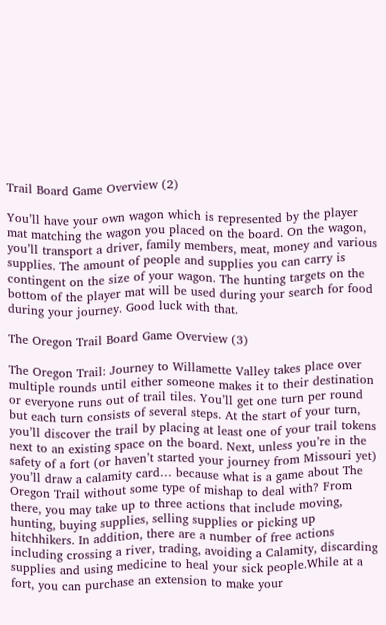Trail Board Game Overview (2)

You’ll have your own wagon which is represented by the player mat matching the wagon you placed on the board. On the wagon, you’ll transport a driver, family members, meat, money and various supplies. The amount of people and supplies you can carry is contingent on the size of your wagon. The hunting targets on the bottom of the player mat will be used during your search for food during your journey. Good luck with that.

The Oregon Trail Board Game Overview (3)

The Oregon Trail: Journey to Willamette Valley takes place over multiple rounds until either someone makes it to their destination or everyone runs out of trail tiles. You’ll get one turn per round but each turn consists of several steps. At the start of your turn, you’ll discover the trail by placing at least one of your trail tokens next to an existing space on the board. Next, unless you’re in the safety of a fort (or haven’t started your journey from Missouri yet) you’ll draw a calamity card… because what is a game about The Oregon Trail without some type of mishap to deal with? From there, you may take up to three actions that include moving, hunting, buying supplies, selling supplies or picking up hitchhikers. In addition, there are a number of free actions including crossing a river, trading, avoiding a Calamity, discarding supplies and using medicine to heal your sick people.While at a fort, you can purchase an extension to make your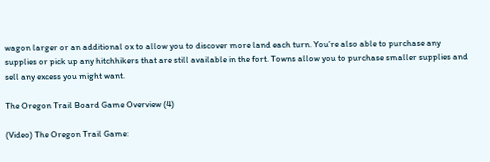wagon larger or an additional ox to allow you to discover more land each turn. You’re also able to purchase any supplies or pick up any hitchhikers that are still available in the fort. Towns allow you to purchase smaller supplies and sell any excess you might want.

The Oregon Trail Board Game Overview (4)

(Video) The Oregon Trail Game: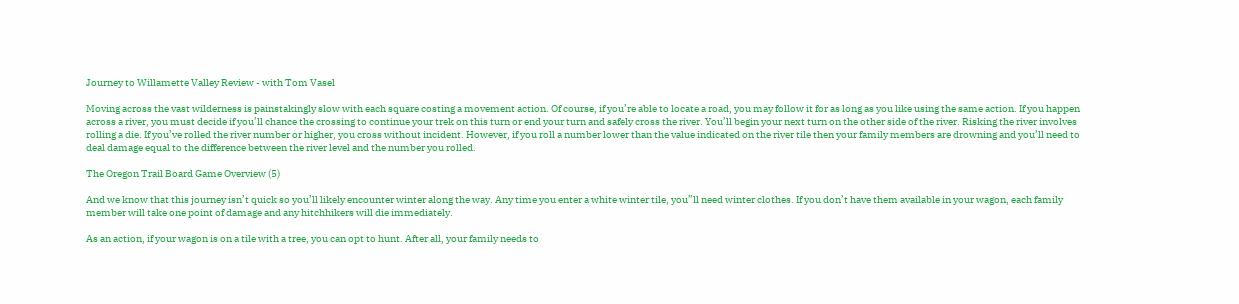Journey to Willamette Valley Review - with Tom Vasel

Moving across the vast wilderness is painstakingly slow with each square costing a movement action. Of course, if you’re able to locate a road, you may follow it for as long as you like using the same action. If you happen across a river, you must decide if you’ll chance the crossing to continue your trek on this turn or end your turn and safely cross the river. You’ll begin your next turn on the other side of the river. Risking the river involves rolling a die. If you’ve rolled the river number or higher, you cross without incident. However, if you roll a number lower than the value indicated on the river tile then your family members are drowning and you’ll need to deal damage equal to the difference between the river level and the number you rolled.

The Oregon Trail Board Game Overview (5)

And we know that this journey isn’t quick so you’ll likely encounter winter along the way. Any time you enter a white winter tile, you”ll need winter clothes. If you don’t have them available in your wagon, each family member will take one point of damage and any hitchhikers will die immediately.

As an action, if your wagon is on a tile with a tree, you can opt to hunt. After all, your family needs to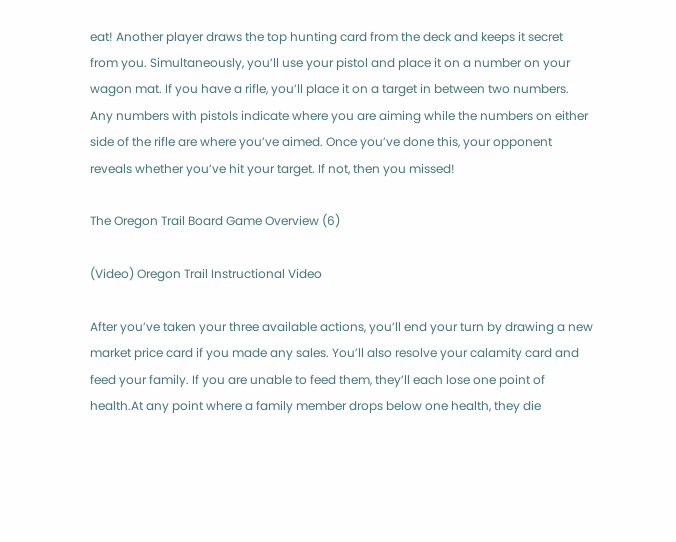eat! Another player draws the top hunting card from the deck and keeps it secret from you. Simultaneously, you’ll use your pistol and place it on a number on your wagon mat. If you have a rifle, you’ll place it on a target in between two numbers. Any numbers with pistols indicate where you are aiming while the numbers on either side of the rifle are where you’ve aimed. Once you’ve done this, your opponent reveals whether you’ve hit your target. If not, then you missed!

The Oregon Trail Board Game Overview (6)

(Video) Oregon Trail Instructional Video

After you’ve taken your three available actions, you’ll end your turn by drawing a new market price card if you made any sales. You’ll also resolve your calamity card and feed your family. If you are unable to feed them, they’ll each lose one point of health.At any point where a family member drops below one health, they die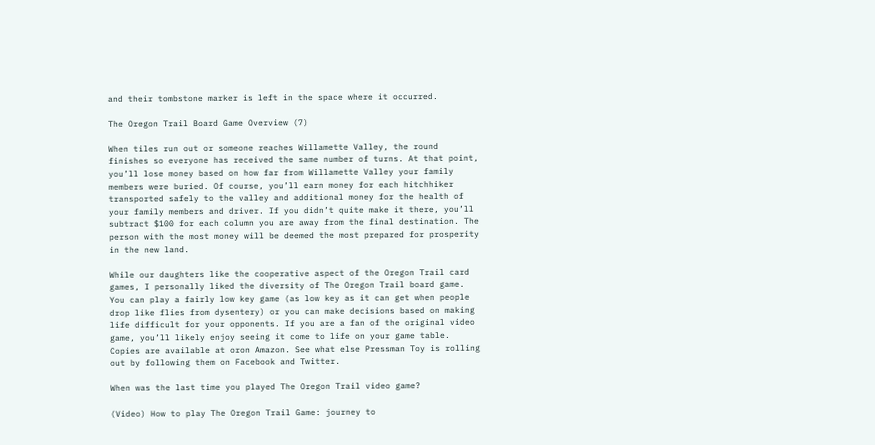and their tombstone marker is left in the space where it occurred.

The Oregon Trail Board Game Overview (7)

When tiles run out or someone reaches Willamette Valley, the round finishes so everyone has received the same number of turns. At that point, you’ll lose money based on how far from Willamette Valley your family members were buried. Of course, you’ll earn money for each hitchhiker transported safely to the valley and additional money for the health of your family members and driver. If you didn’t quite make it there, you’ll subtract $100 for each column you are away from the final destination. The person with the most money will be deemed the most prepared for prosperity in the new land.

While our daughters like the cooperative aspect of the Oregon Trail card games, I personally liked the diversity of The Oregon Trail board game. You can play a fairly low key game (as low key as it can get when people drop like flies from dysentery) or you can make decisions based on making life difficult for your opponents. If you are a fan of the original video game, you’ll likely enjoy seeing it come to life on your game table. Copies are available at oron Amazon. See what else Pressman Toy is rolling out by following them on Facebook and Twitter.

When was the last time you played The Oregon Trail video game?

(Video) How to play The Oregon Trail Game: journey to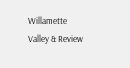Willamette Valley & Review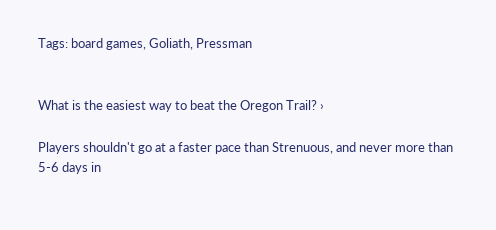Tags: board games, Goliath, Pressman


What is the easiest way to beat the Oregon Trail? ›

Players shouldn't go at a faster pace than Strenuous, and never more than 5-6 days in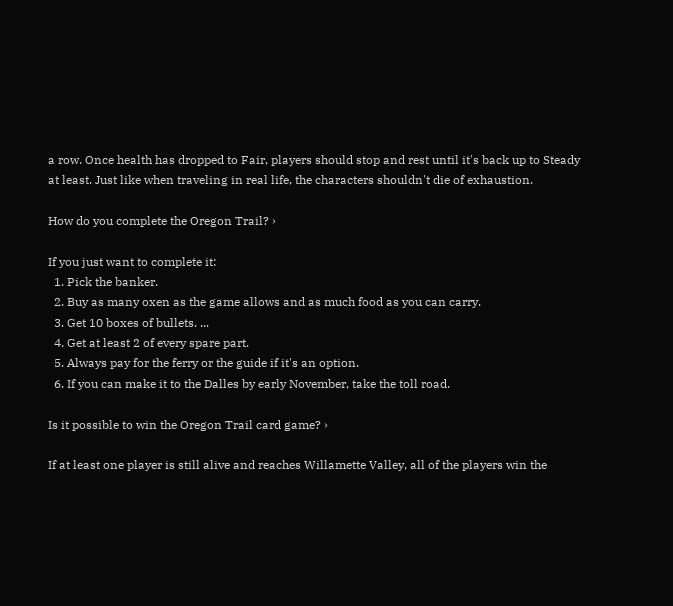a row. Once health has dropped to Fair, players should stop and rest until it's back up to Steady at least. Just like when traveling in real life, the characters shouldn't die of exhaustion.

How do you complete the Oregon Trail? ›

If you just want to complete it:
  1. Pick the banker.
  2. Buy as many oxen as the game allows and as much food as you can carry.
  3. Get 10 boxes of bullets. ...
  4. Get at least 2 of every spare part.
  5. Always pay for the ferry or the guide if it's an option.
  6. If you can make it to the Dalles by early November, take the toll road.

Is it possible to win the Oregon Trail card game? ›

If at least one player is still alive and reaches Willamette Valley, all of the players win the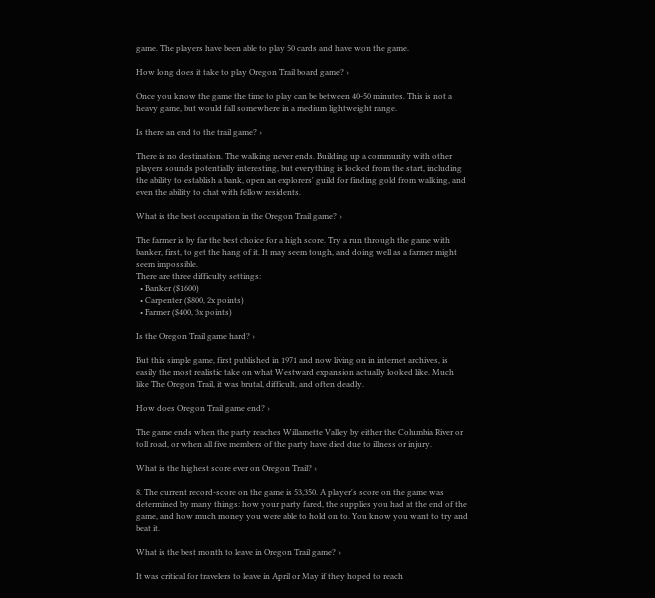game. The players have been able to play 50 cards and have won the game.

How long does it take to play Oregon Trail board game? ›

Once you know the game the time to play can be between 40-50 minutes. This is not a heavy game, but would fall somewhere in a medium lightweight range.

Is there an end to the trail game? ›

There is no destination. The walking never ends. Building up a community with other players sounds potentially interesting, but everything is locked from the start, including the ability to establish a bank, open an explorers' guild for finding gold from walking, and even the ability to chat with fellow residents.

What is the best occupation in the Oregon Trail game? ›

The farmer is by far the best choice for a high score. Try a run through the game with banker, first, to get the hang of it. It may seem tough, and doing well as a farmer might seem impossible.
There are three difficulty settings:
  • Banker ($1600)
  • Carpenter ($800, 2x points)
  • Farmer ($400, 3x points)

Is the Oregon Trail game hard? ›

But this simple game, first published in 1971 and now living on in internet archives, is easily the most realistic take on what Westward expansion actually looked like. Much like The Oregon Trail, it was brutal, difficult, and often deadly.

How does Oregon Trail game end? ›

The game ends when the party reaches Willamette Valley by either the Columbia River or toll road, or when all five members of the party have died due to illness or injury.

What is the highest score ever on Oregon Trail? ›

8. The current record-score on the game is 53,350. A player's score on the game was determined by many things: how your party fared, the supplies you had at the end of the game, and how much money you were able to hold on to. You know you want to try and beat it.

What is the best month to leave in Oregon Trail game? ›

It was critical for travelers to leave in April or May if they hoped to reach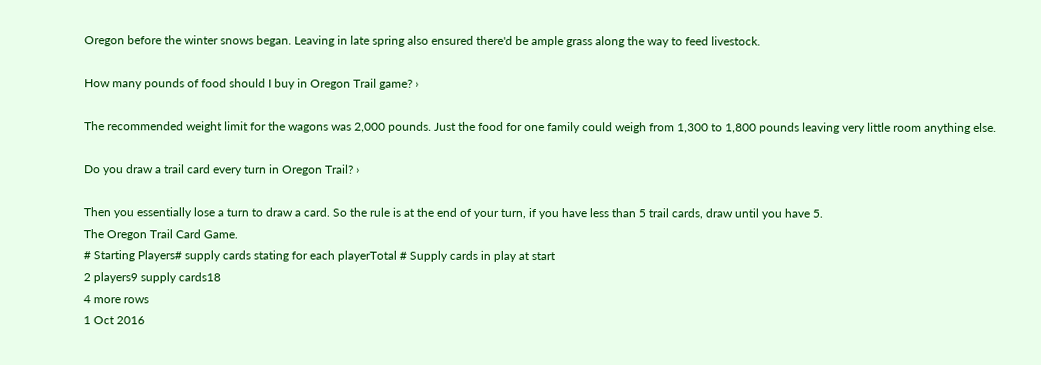Oregon before the winter snows began. Leaving in late spring also ensured there'd be ample grass along the way to feed livestock.

How many pounds of food should I buy in Oregon Trail game? ›

The recommended weight limit for the wagons was 2,000 pounds. Just the food for one family could weigh from 1,300 to 1,800 pounds leaving very little room anything else.

Do you draw a trail card every turn in Oregon Trail? ›

Then you essentially lose a turn to draw a card. So the rule is at the end of your turn, if you have less than 5 trail cards, draw until you have 5.
The Oregon Trail Card Game.
# Starting Players# supply cards stating for each playerTotal # Supply cards in play at start
2 players9 supply cards18
4 more rows
1 Oct 2016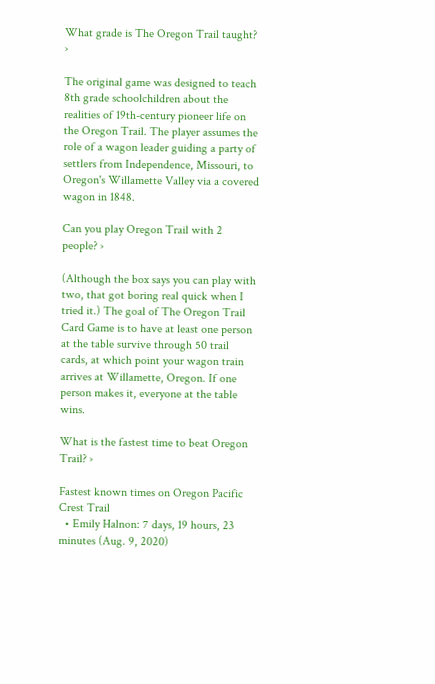What grade is The Oregon Trail taught? ›

The original game was designed to teach 8th grade schoolchildren about the realities of 19th-century pioneer life on the Oregon Trail. The player assumes the role of a wagon leader guiding a party of settlers from Independence, Missouri, to Oregon's Willamette Valley via a covered wagon in 1848.

Can you play Oregon Trail with 2 people? ›

(Although the box says you can play with two, that got boring real quick when I tried it.) The goal of The Oregon Trail Card Game is to have at least one person at the table survive through 50 trail cards, at which point your wagon train arrives at Willamette, Oregon. If one person makes it, everyone at the table wins.

What is the fastest time to beat Oregon Trail? ›

Fastest known times on Oregon Pacific Crest Trail
  • Emily Halnon: 7 days, 19 hours, 23 minutes (Aug. 9, 2020)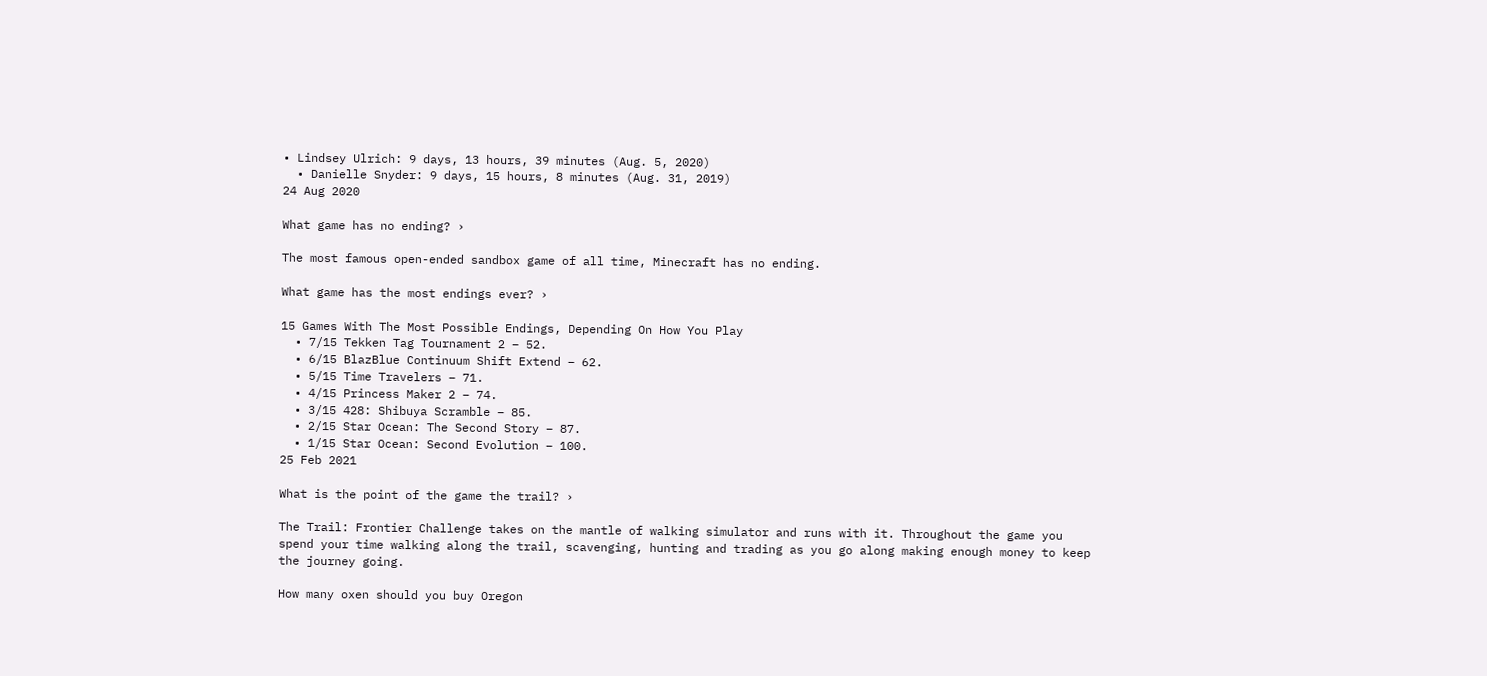• Lindsey Ulrich: 9 days, 13 hours, 39 minutes (Aug. 5, 2020)
  • Danielle Snyder: 9 days, 15 hours, 8 minutes (Aug. 31, 2019)
24 Aug 2020

What game has no ending? ›

The most famous open-ended sandbox game of all time, Minecraft has no ending.

What game has the most endings ever? ›

15 Games With The Most Possible Endings, Depending On How You Play
  • 7/15 Tekken Tag Tournament 2 – 52.
  • 6/15 BlazBlue Continuum Shift Extend – 62.
  • 5/15 Time Travelers – 71.
  • 4/15 Princess Maker 2 – 74.
  • 3/15 428: Shibuya Scramble – 85.
  • 2/15 Star Ocean: The Second Story – 87.
  • 1/15 Star Ocean: Second Evolution – 100.
25 Feb 2021

What is the point of the game the trail? ›

The Trail: Frontier Challenge takes on the mantle of walking simulator and runs with it. Throughout the game you spend your time walking along the trail, scavenging, hunting and trading as you go along making enough money to keep the journey going.

How many oxen should you buy Oregon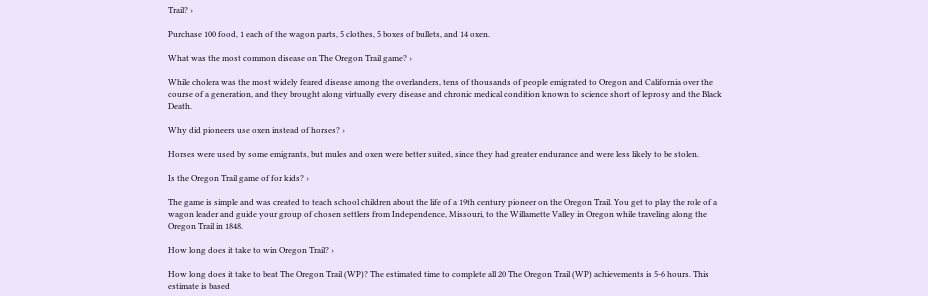Trail? ›

Purchase 100 food, 1 each of the wagon parts, 5 clothes, 5 boxes of bullets, and 14 oxen.

What was the most common disease on The Oregon Trail game? ›

While cholera was the most widely feared disease among the overlanders, tens of thousands of people emigrated to Oregon and California over the course of a generation, and they brought along virtually every disease and chronic medical condition known to science short of leprosy and the Black Death.

Why did pioneers use oxen instead of horses? ›

Horses were used by some emigrants, but mules and oxen were better suited, since they had greater endurance and were less likely to be stolen.

Is the Oregon Trail game of for kids? ›

The game is simple and was created to teach school children about the life of a 19th century pioneer on the Oregon Trail. You get to play the role of a wagon leader and guide your group of chosen settlers from Independence, Missouri, to the Willamette Valley in Oregon while traveling along the Oregon Trail in 1848.

How long does it take to win Oregon Trail? ›

How long does it take to beat The Oregon Trail (WP)? The estimated time to complete all 20 The Oregon Trail (WP) achievements is 5-6 hours. This estimate is based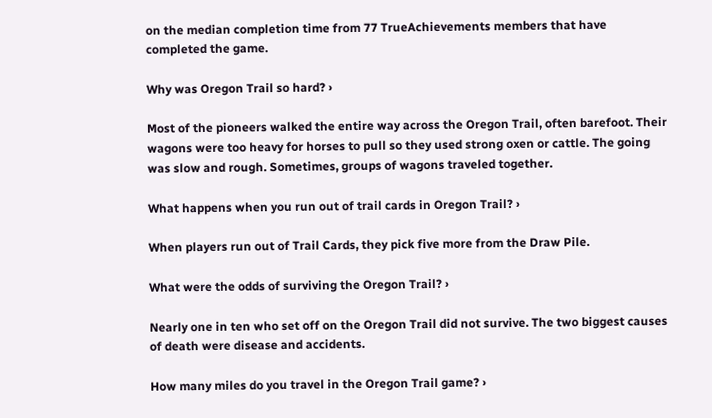on the median completion time from 77 TrueAchievements members that have completed the game.

Why was Oregon Trail so hard? ›

Most of the pioneers walked the entire way across the Oregon Trail, often barefoot. Their wagons were too heavy for horses to pull so they used strong oxen or cattle. The going was slow and rough. Sometimes, groups of wagons traveled together.

What happens when you run out of trail cards in Oregon Trail? ›

When players run out of Trail Cards, they pick five more from the Draw Pile.

What were the odds of surviving the Oregon Trail? ›

Nearly one in ten who set off on the Oregon Trail did not survive. The two biggest causes of death were disease and accidents.

How many miles do you travel in the Oregon Trail game? ›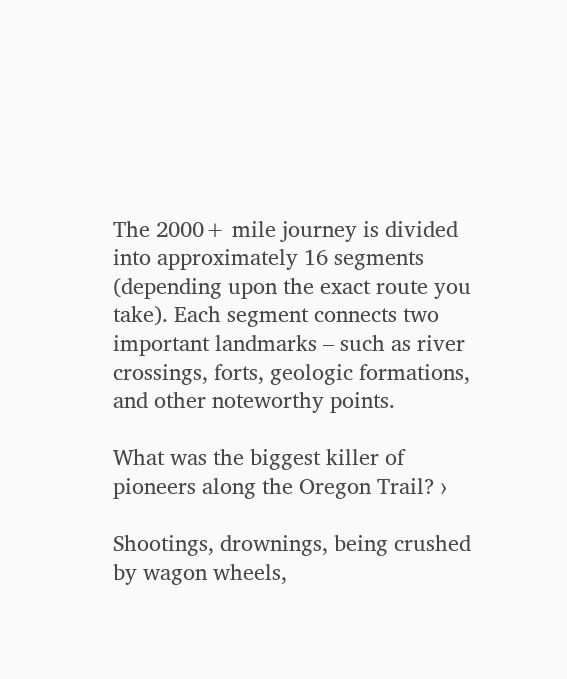The 2000+ mile journey is divided into approximately 16 segments (depending upon the exact route you take). Each segment connects two important landmarks – such as river crossings, forts, geologic formations, and other noteworthy points.

What was the biggest killer of pioneers along the Oregon Trail? ›

Shootings, drownings, being crushed by wagon wheels,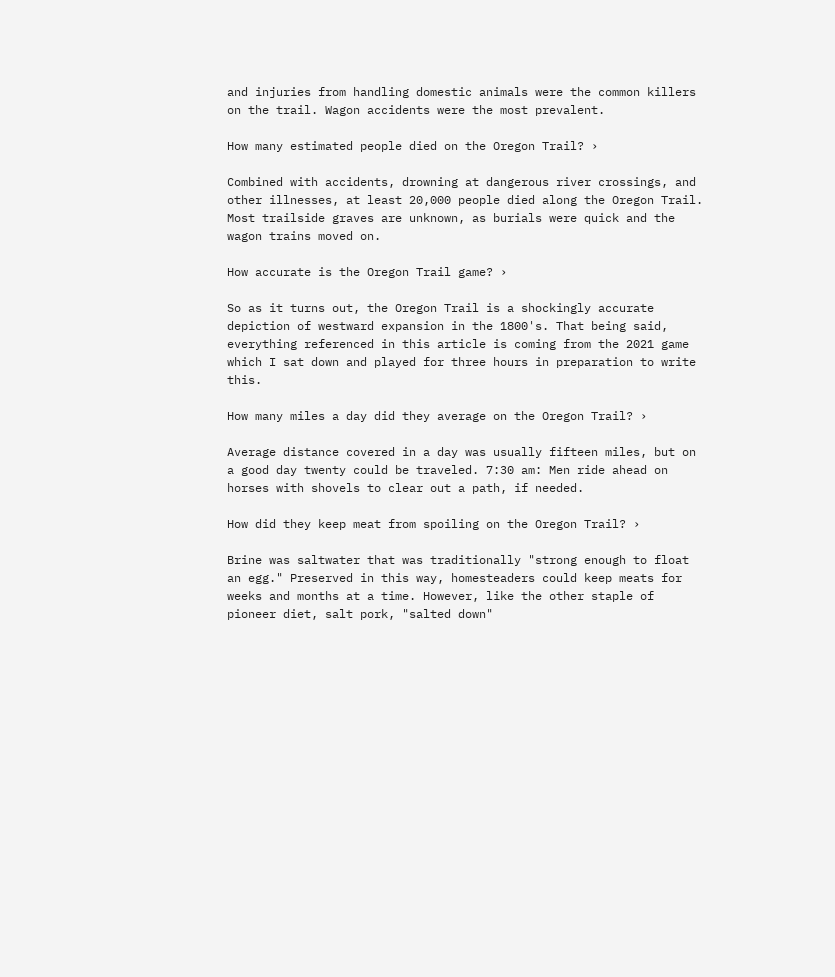and injuries from handling domestic animals were the common killers on the trail. Wagon accidents were the most prevalent.

How many estimated people died on the Oregon Trail? ›

Combined with accidents, drowning at dangerous river crossings, and other illnesses, at least 20,000 people died along the Oregon Trail. Most trailside graves are unknown, as burials were quick and the wagon trains moved on.

How accurate is the Oregon Trail game? ›

So as it turns out, the Oregon Trail is a shockingly accurate depiction of westward expansion in the 1800's. That being said, everything referenced in this article is coming from the 2021 game which I sat down and played for three hours in preparation to write this.

How many miles a day did they average on the Oregon Trail? ›

Average distance covered in a day was usually fifteen miles, but on a good day twenty could be traveled. 7:30 am: Men ride ahead on horses with shovels to clear out a path, if needed.

How did they keep meat from spoiling on the Oregon Trail? ›

Brine was saltwater that was traditionally "strong enough to float an egg." Preserved in this way, homesteaders could keep meats for weeks and months at a time. However, like the other staple of pioneer diet, salt pork, "salted down"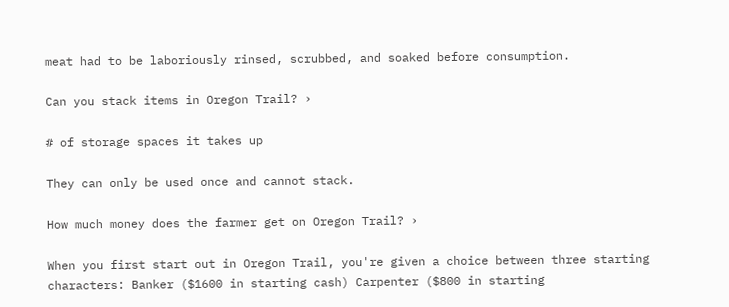meat had to be laboriously rinsed, scrubbed, and soaked before consumption.

Can you stack items in Oregon Trail? ›

# of storage spaces it takes up

They can only be used once and cannot stack.

How much money does the farmer get on Oregon Trail? ›

When you first start out in Oregon Trail, you're given a choice between three starting characters: Banker ($1600 in starting cash) Carpenter ($800 in starting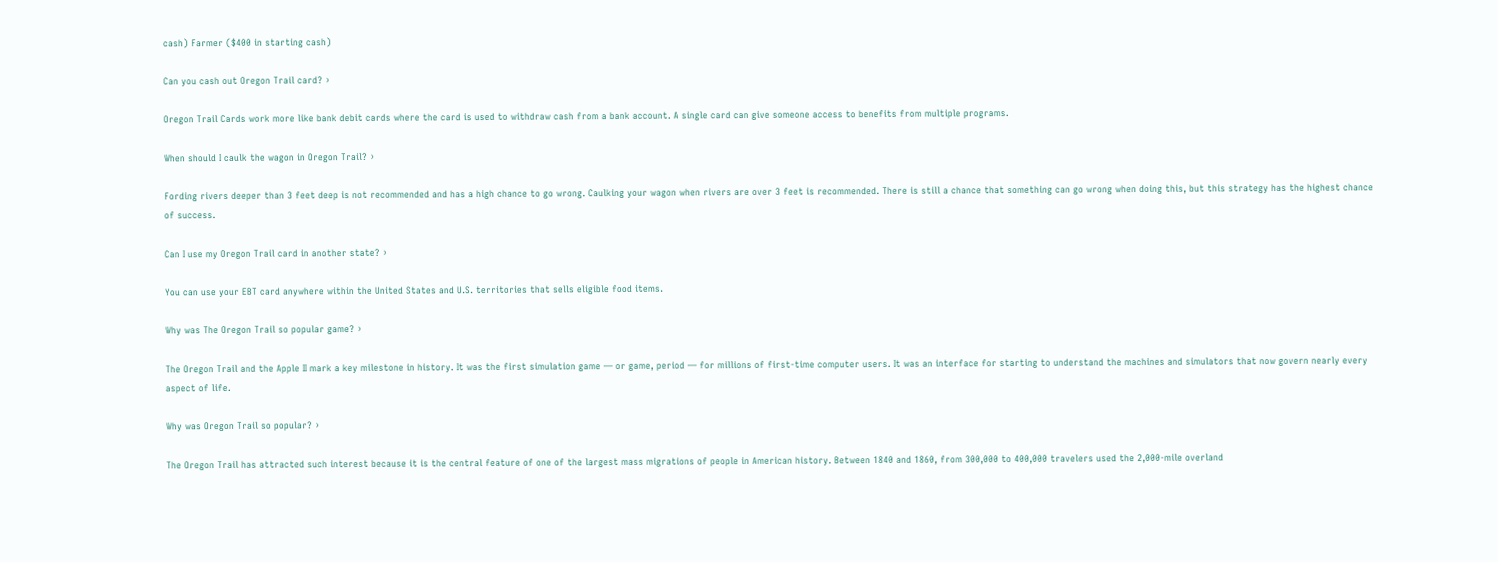cash) Farmer ($400 in starting cash)

Can you cash out Oregon Trail card? ›

Oregon Trail Cards work more like bank debit cards where the card is used to withdraw cash from a bank account. A single card can give someone access to benefits from multiple programs.

When should I caulk the wagon in Oregon Trail? ›

Fording rivers deeper than 3 feet deep is not recommended and has a high chance to go wrong. Caulking your wagon when rivers are over 3 feet is recommended. There is still a chance that something can go wrong when doing this, but this strategy has the highest chance of success.

Can I use my Oregon Trail card in another state? ›

You can use your EBT card anywhere within the United States and U.S. territories that sells eligible food items.

Why was The Oregon Trail so popular game? ›

The Oregon Trail and the Apple II mark a key milestone in history. It was the first simulation game — or game, period — for millions of first-time computer users. It was an interface for starting to understand the machines and simulators that now govern nearly every aspect of life.

Why was Oregon Trail so popular? ›

The Oregon Trail has attracted such interest because it is the central feature of one of the largest mass migrations of people in American history. Between 1840 and 1860, from 300,000 to 400,000 travelers used the 2,000-mile overland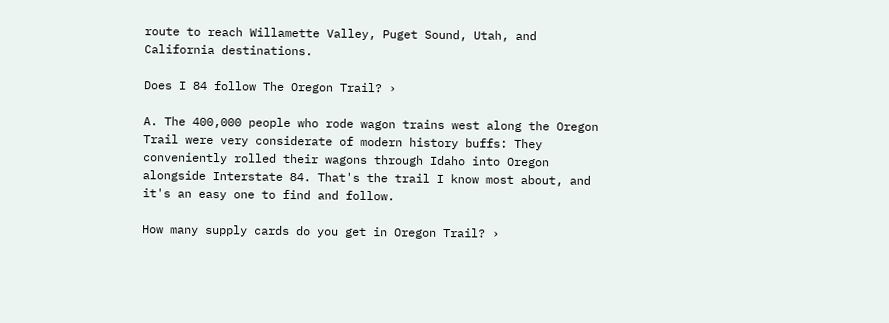route to reach Willamette Valley, Puget Sound, Utah, and California destinations.

Does I 84 follow The Oregon Trail? ›

A. The 400,000 people who rode wagon trains west along the Oregon Trail were very considerate of modern history buffs: They conveniently rolled their wagons through Idaho into Oregon alongside Interstate 84. That's the trail I know most about, and it's an easy one to find and follow.

How many supply cards do you get in Oregon Trail? ›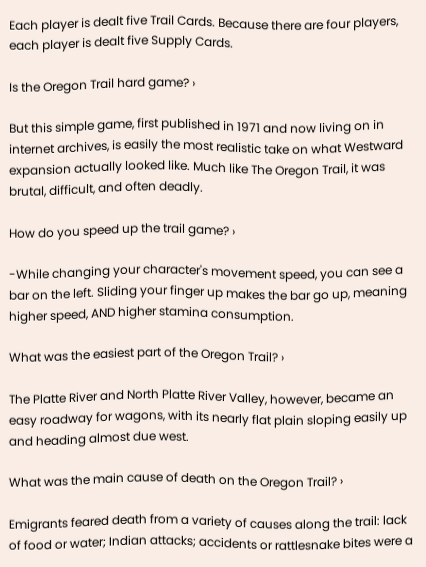Each player is dealt five Trail Cards. Because there are four players, each player is dealt five Supply Cards.

Is the Oregon Trail hard game? ›

But this simple game, first published in 1971 and now living on in internet archives, is easily the most realistic take on what Westward expansion actually looked like. Much like The Oregon Trail, it was brutal, difficult, and often deadly.

How do you speed up the trail game? ›

-While changing your character's movement speed, you can see a bar on the left. Sliding your finger up makes the bar go up, meaning higher speed, AND higher stamina consumption.

What was the easiest part of the Oregon Trail? ›

The Platte River and North Platte River Valley, however, became an easy roadway for wagons, with its nearly flat plain sloping easily up and heading almost due west.

What was the main cause of death on the Oregon Trail? ›

Emigrants feared death from a variety of causes along the trail: lack of food or water; Indian attacks; accidents or rattlesnake bites were a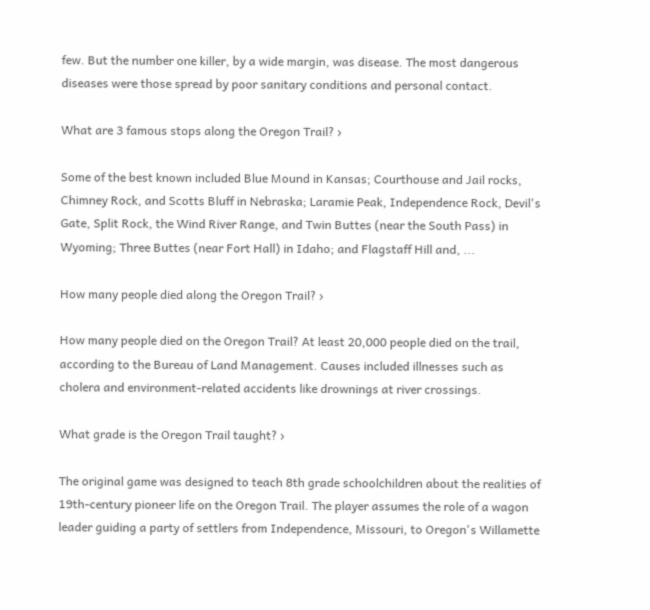few. But the number one killer, by a wide margin, was disease. The most dangerous diseases were those spread by poor sanitary conditions and personal contact.

What are 3 famous stops along the Oregon Trail? ›

Some of the best known included Blue Mound in Kansas; Courthouse and Jail rocks, Chimney Rock, and Scotts Bluff in Nebraska; Laramie Peak, Independence Rock, Devil's Gate, Split Rock, the Wind River Range, and Twin Buttes (near the South Pass) in Wyoming; Three Buttes (near Fort Hall) in Idaho; and Flagstaff Hill and, ...

How many people died along the Oregon Trail? ›

How many people died on the Oregon Trail? At least 20,000 people died on the trail, according to the Bureau of Land Management. Causes included illnesses such as cholera and environment-related accidents like drownings at river crossings.

What grade is the Oregon Trail taught? ›

The original game was designed to teach 8th grade schoolchildren about the realities of 19th-century pioneer life on the Oregon Trail. The player assumes the role of a wagon leader guiding a party of settlers from Independence, Missouri, to Oregon's Willamette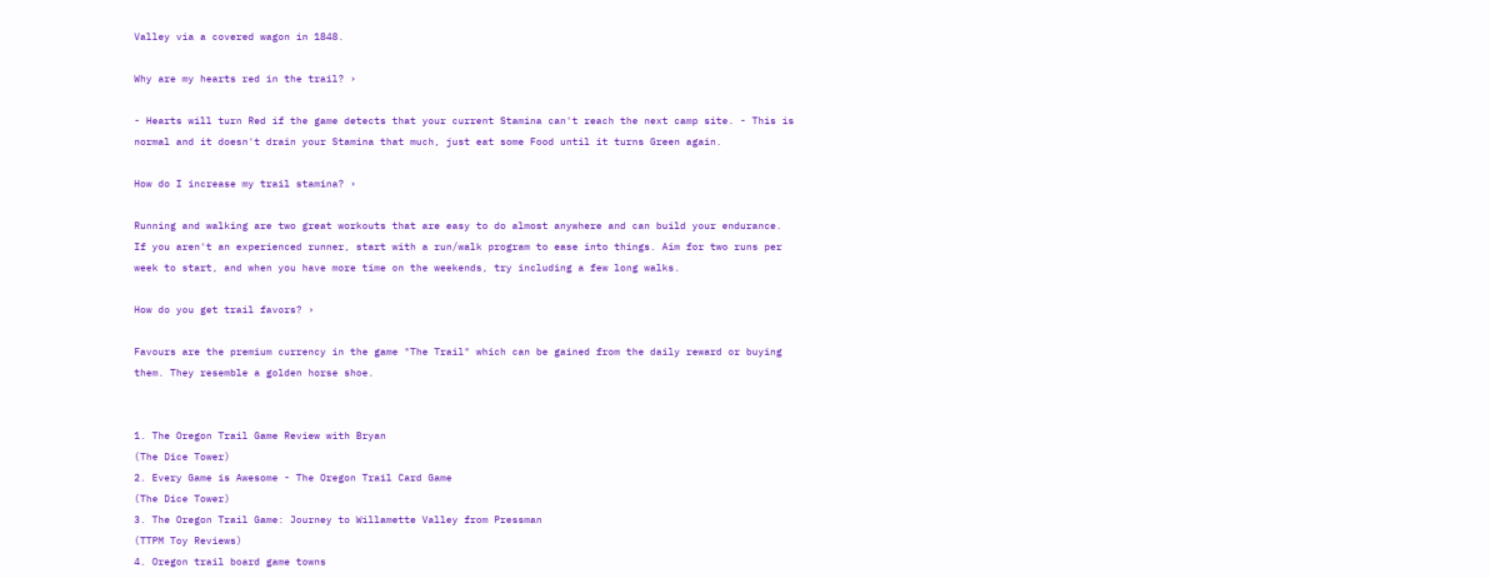Valley via a covered wagon in 1848.

Why are my hearts red in the trail? ›

- Hearts will turn Red if the game detects that your current Stamina can't reach the next camp site. - This is normal and it doesn't drain your Stamina that much, just eat some Food until it turns Green again.

How do I increase my trail stamina? ›

Running and walking are two great workouts that are easy to do almost anywhere and can build your endurance. If you aren't an experienced runner, start with a run/walk program to ease into things. Aim for two runs per week to start, and when you have more time on the weekends, try including a few long walks.

How do you get trail favors? ›

Favours are the premium currency in the game "The Trail" which can be gained from the daily reward or buying them. They resemble a golden horse shoe.


1. The Oregon Trail Game Review with Bryan
(The Dice Tower)
2. Every Game is Awesome - The Oregon Trail Card Game
(The Dice Tower)
3. The Oregon Trail Game: Journey to Willamette Valley from Pressman
(TTPM Toy Reviews)
4. Oregon trail board game towns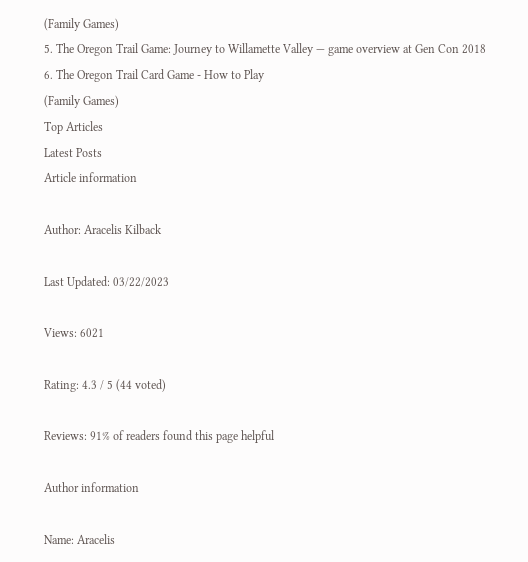(Family Games)
5. The Oregon Trail Game: Journey to Willamette Valley — game overview at Gen Con 2018
6. The Oregon Trail Card Game - How to Play
(Family Games)
Top Articles
Latest Posts
Article information

Author: Aracelis Kilback

Last Updated: 03/22/2023

Views: 6021

Rating: 4.3 / 5 (44 voted)

Reviews: 91% of readers found this page helpful

Author information

Name: Aracelis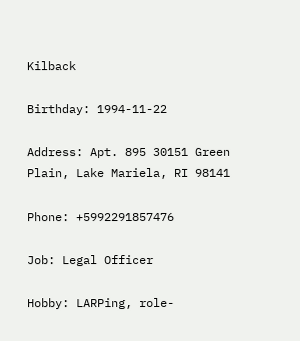Kilback

Birthday: 1994-11-22

Address: Apt. 895 30151 Green Plain, Lake Mariela, RI 98141

Phone: +5992291857476

Job: Legal Officer

Hobby: LARPing, role-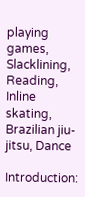playing games, Slacklining, Reading, Inline skating, Brazilian jiu-jitsu, Dance

Introduction: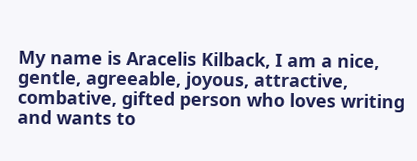My name is Aracelis Kilback, I am a nice, gentle, agreeable, joyous, attractive, combative, gifted person who loves writing and wants to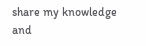share my knowledge and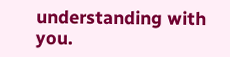understanding with you.